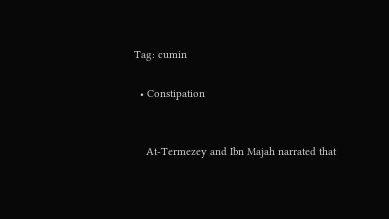Tag: cumin

  • Constipation


    At-Termezey and Ibn Majah narrated that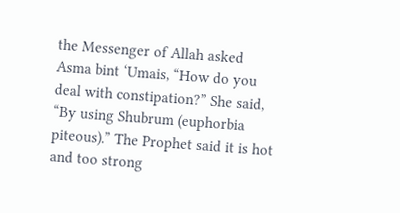the Messenger of Allah asked Asma bint ‘Umais, “How do you deal with constipation?” She said, “By using Shubrum (euphorbia piteous).” The Prophet said it is hot and too strong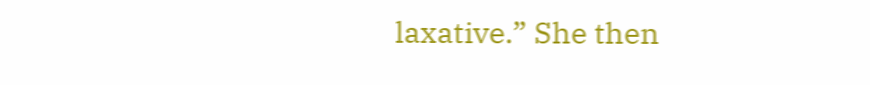laxative.” She then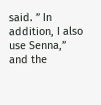said. ” In addition, I also use Senna,” and the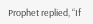Prophet replied, “If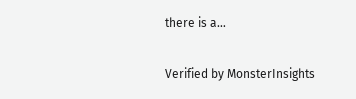there is a…

Verified by MonsterInsights